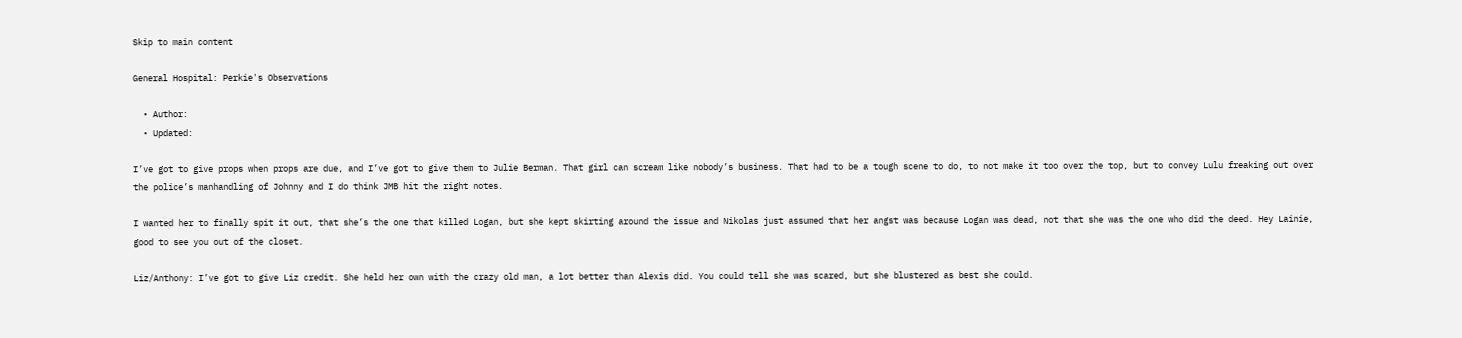Skip to main content

General Hospital: Perkie's Observations

  • Author:
  • Updated:

I’ve got to give props when props are due, and I’ve got to give them to Julie Berman. That girl can scream like nobody’s business. That had to be a tough scene to do, to not make it too over the top, but to convey Lulu freaking out over the police’s manhandling of Johnny and I do think JMB hit the right notes.

I wanted her to finally spit it out, that she’s the one that killed Logan, but she kept skirting around the issue and Nikolas just assumed that her angst was because Logan was dead, not that she was the one who did the deed. Hey Lainie, good to see you out of the closet.

Liz/Anthony: I’ve got to give Liz credit. She held her own with the crazy old man, a lot better than Alexis did. You could tell she was scared, but she blustered as best she could.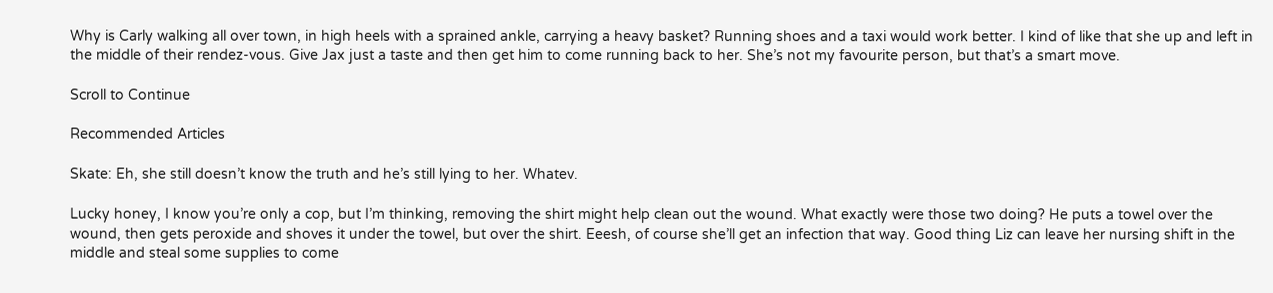Why is Carly walking all over town, in high heels with a sprained ankle, carrying a heavy basket? Running shoes and a taxi would work better. I kind of like that she up and left in the middle of their rendez-vous. Give Jax just a taste and then get him to come running back to her. She’s not my favourite person, but that’s a smart move.

Scroll to Continue

Recommended Articles

Skate: Eh, she still doesn’t know the truth and he’s still lying to her. Whatev.

Lucky honey, I know you’re only a cop, but I’m thinking, removing the shirt might help clean out the wound. What exactly were those two doing? He puts a towel over the wound, then gets peroxide and shoves it under the towel, but over the shirt. Eeesh, of course she’ll get an infection that way. Good thing Liz can leave her nursing shift in the middle and steal some supplies to come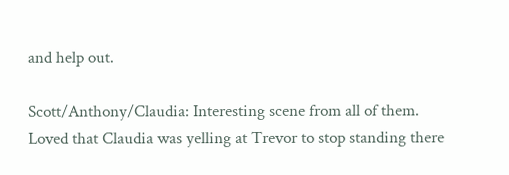and help out.

Scott/Anthony/Claudia: Interesting scene from all of them. Loved that Claudia was yelling at Trevor to stop standing there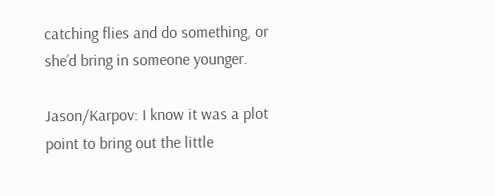catching flies and do something, or she’d bring in someone younger.

Jason/Karpov: I know it was a plot point to bring out the little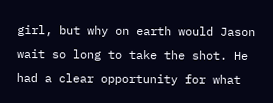girl, but why on earth would Jason wait so long to take the shot. He had a clear opportunity for what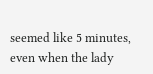seemed like 5 minutes, even when the lady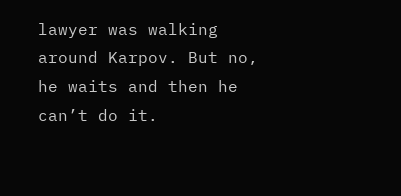lawyer was walking around Karpov. But no, he waits and then he can’t do it.